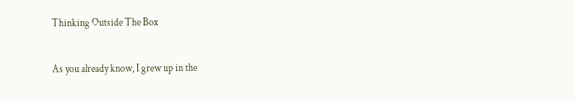Thinking Outside The Box

As you already know, I grew up in the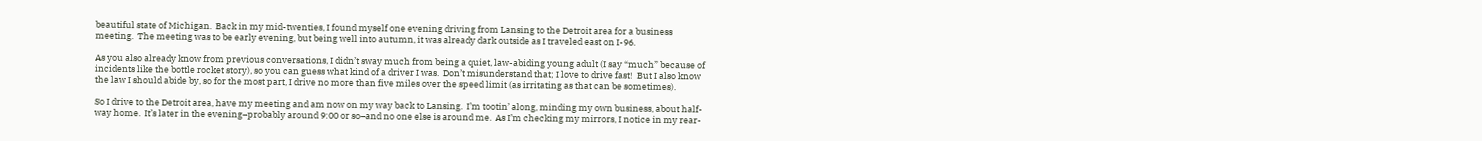beautiful state of Michigan.  Back in my mid-twenties, I found myself one evening driving from Lansing to the Detroit area for a business meeting.  The meeting was to be early evening, but being well into autumn, it was already dark outside as I traveled east on I-96.

As you also already know from previous conversations, I didn’t sway much from being a quiet, law-abiding young adult (I say “much” because of incidents like the bottle rocket story), so you can guess what kind of a driver I was.  Don’t misunderstand that; I love to drive fast!  But I also know the law I should abide by, so for the most part, I drive no more than five miles over the speed limit (as irritating as that can be sometimes).

So I drive to the Detroit area, have my meeting and am now on my way back to Lansing.  I’m tootin’ along, minding my own business, about half-way home.  It’s later in the evening–probably around 9:00 or so–and no one else is around me.  As I’m checking my mirrors, I notice in my rear-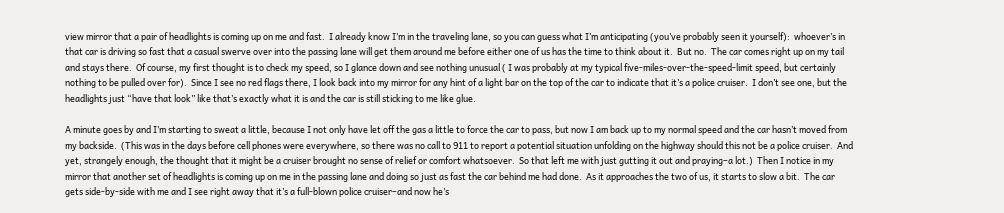view mirror that a pair of headlights is coming up on me and fast.  I already know I’m in the traveling lane, so you can guess what I’m anticipating (you’ve probably seen it yourself):  whoever’s in that car is driving so fast that a casual swerve over into the passing lane will get them around me before either one of us has the time to think about it.  But no.  The car comes right up on my tail and stays there.  Of course, my first thought is to check my speed, so I glance down and see nothing unusual ( I was probably at my typical five-miles-over-the-speed-limit speed, but certainly nothing to be pulled over for).  Since I see no red flags there, I look back into my mirror for any hint of a light bar on the top of the car to indicate that it’s a police cruiser.  I don’t see one, but the headlights just “have that look” like that’s exactly what it is and the car is still sticking to me like glue.

A minute goes by and I’m starting to sweat a little, because I not only have let off the gas a little to force the car to pass, but now I am back up to my normal speed and the car hasn’t moved from my backside.  (This was in the days before cell phones were everywhere, so there was no call to 911 to report a potential situation unfolding on the highway should this not be a police cruiser.  And yet, strangely enough, the thought that it might be a cruiser brought no sense of relief or comfort whatsoever.  So that left me with just gutting it out and praying–a lot.)  Then I notice in my mirror that another set of headlights is coming up on me in the passing lane and doing so just as fast the car behind me had done.  As it approaches the two of us, it starts to slow a bit.  The car gets side-by-side with me and I see right away that it’s a full-blown police cruiser–and now he’s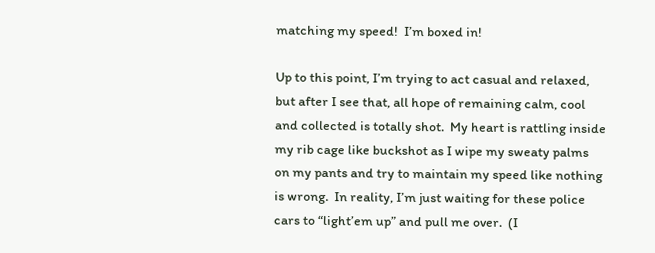matching my speed!  I’m boxed in!

Up to this point, I’m trying to act casual and relaxed, but after I see that, all hope of remaining calm, cool and collected is totally shot.  My heart is rattling inside my rib cage like buckshot as I wipe my sweaty palms on my pants and try to maintain my speed like nothing is wrong.  In reality, I’m just waiting for these police cars to “light’em up” and pull me over.  (I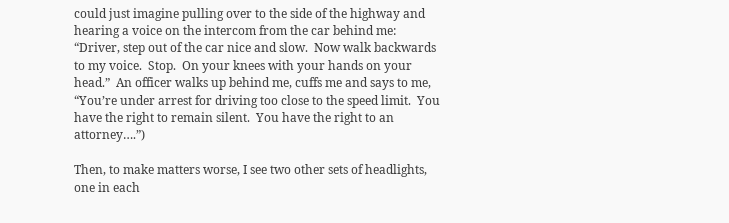could just imagine pulling over to the side of the highway and hearing a voice on the intercom from the car behind me:  “Driver, step out of the car nice and slow.  Now walk backwards to my voice.  Stop.  On your knees with your hands on your head.”  An officer walks up behind me, cuffs me and says to me, “You’re under arrest for driving too close to the speed limit.  You have the right to remain silent.  You have the right to an attorney….”)

Then, to make matters worse, I see two other sets of headlights, one in each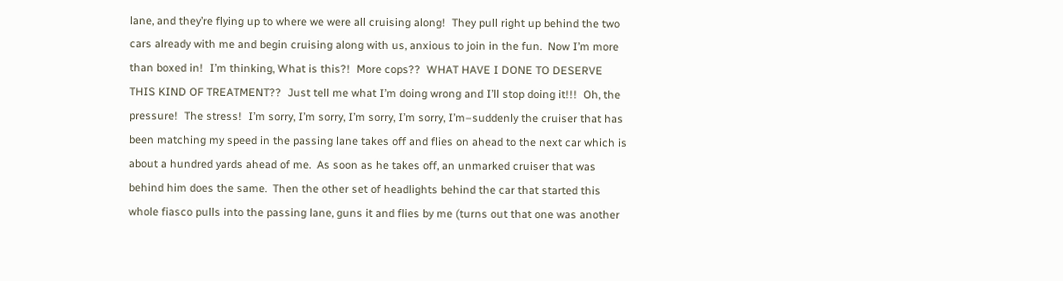lane, and they’re flying up to where we were all cruising along!  They pull right up behind the two cars already with me and begin cruising along with us, anxious to join in the fun.  Now I’m more than boxed in!  I’m thinking, What is this?!  More cops??  WHAT HAVE I DONE TO DESERVE THIS KIND OF TREATMENT??  Just tell me what I’m doing wrong and I’ll stop doing it!!!  Oh, the pressure!  The stress!  I’m sorry, I’m sorry, I’m sorry, I’m sorry, I’m–suddenly the cruiser that has been matching my speed in the passing lane takes off and flies on ahead to the next car which is about a hundred yards ahead of me.  As soon as he takes off, an unmarked cruiser that was behind him does the same.  Then the other set of headlights behind the car that started this whole fiasco pulls into the passing lane, guns it and flies by me (turns out that one was another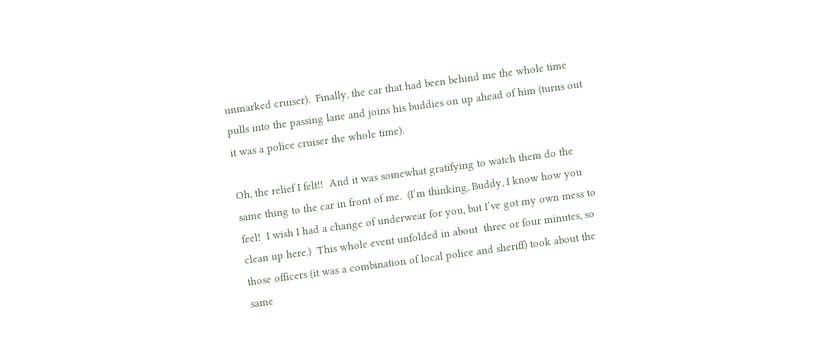unmarked cruiser).  Finally, the car that had been behind me the whole time pulls into the passing lane and joins his buddies on up ahead of him (turns out it was a police cruiser the whole time).

Oh, the relief I felt!!  And it was somewhat gratifying to watch them do the same thing to the car in front of me.  (I’m thinking, Buddy, I know how you feel!  I wish I had a change of underwear for you, but I’ve got my own mess to clean up here.)  This whole event unfolded in about  three or four minutes, so those officers (it was a combination of local police and sheriff) took about the same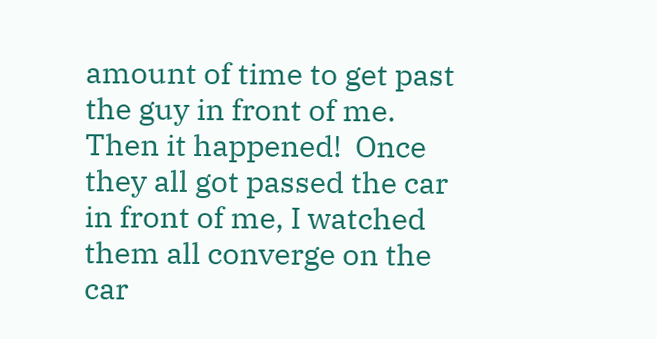amount of time to get past the guy in front of me.  Then it happened!  Once they all got passed the car in front of me, I watched them all converge on the car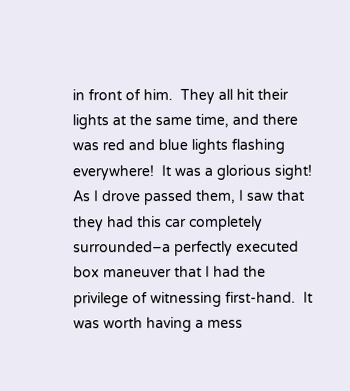in front of him.  They all hit their lights at the same time, and there was red and blue lights flashing everywhere!  It was a glorious sight!  As I drove passed them, I saw that they had this car completely surrounded–a perfectly executed box maneuver that I had the privilege of witnessing first-hand.  It was worth having a mess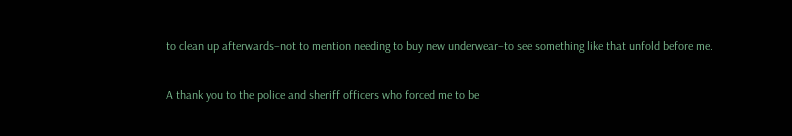to clean up afterwards–not to mention needing to buy new underwear–to see something like that unfold before me.

A thank you to the police and sheriff officers who forced me to be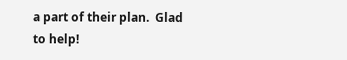a part of their plan.  Glad to help!